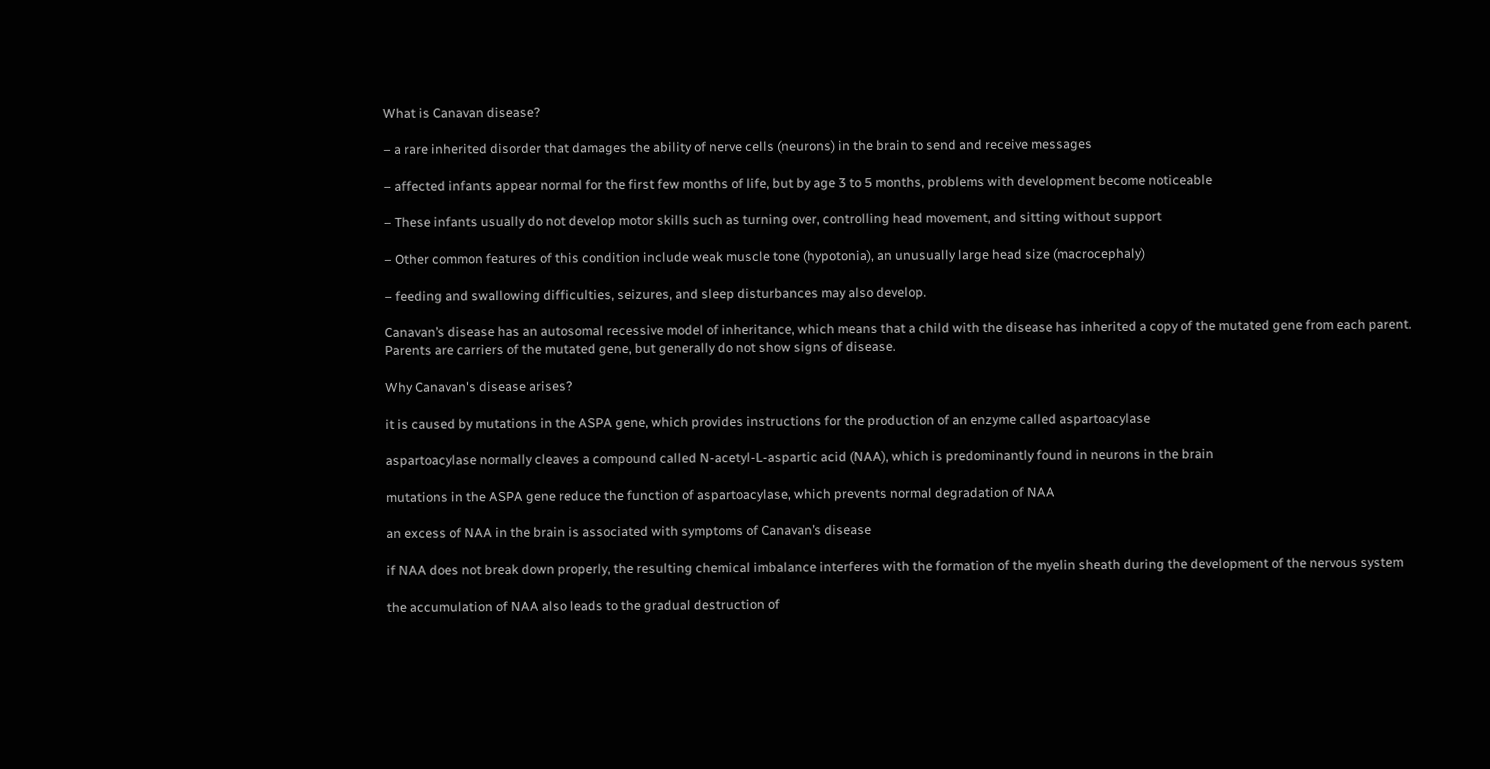What is Canavan disease?

– a rare inherited disorder that damages the ability of nerve cells (neurons) in the brain to send and receive messages

– affected infants appear normal for the first few months of life, but by age 3 to 5 months, problems with development become noticeable

– These infants usually do not develop motor skills such as turning over, controlling head movement, and sitting without support

– Other common features of this condition include weak muscle tone (hypotonia), an unusually large head size (macrocephaly)

– feeding and swallowing difficulties, seizures, and sleep disturbances may also develop.

Canavan’s disease has an autosomal recessive model of inheritance, which means that a child with the disease has inherited a copy of the mutated gene from each parent. Parents are carriers of the mutated gene, but generally do not show signs of disease.

Why Canavan's disease arises?

it is caused by mutations in the ASPA gene, which provides instructions for the production of an enzyme called aspartoacylase

aspartoacylase normally cleaves a compound called N-acetyl-L-aspartic acid (NAA), which is predominantly found in neurons in the brain

mutations in the ASPA gene reduce the function of aspartoacylase, which prevents normal degradation of NAA

an excess of NAA in the brain is associated with symptoms of Canavan’s disease

if NAA does not break down properly, the resulting chemical imbalance interferes with the formation of the myelin sheath during the development of the nervous system

the accumulation of NAA also leads to the gradual destruction of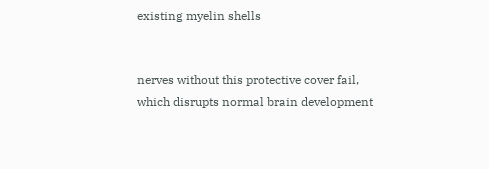existing myelin shells


nerves without this protective cover fail, which disrupts normal brain development